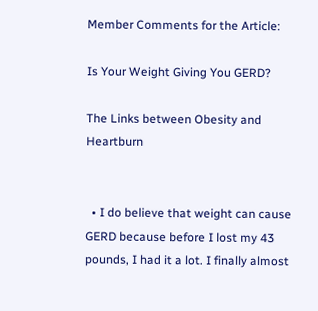Member Comments for the Article:

Is Your Weight Giving You GERD?

The Links between Obesity and Heartburn


  • I do believe that weight can cause GERD because before I lost my 43 pounds, I had it a lot. I finally almost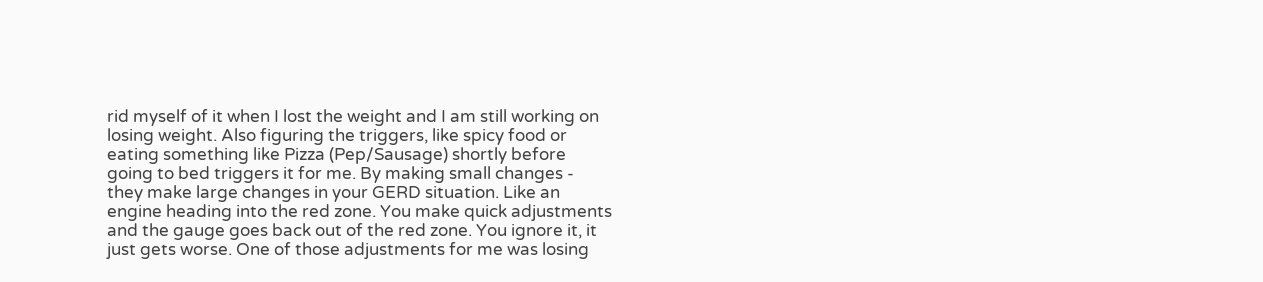rid myself of it when I lost the weight and I am still working on losing weight. Also figuring the triggers, like spicy food or eating something like Pizza (Pep/Sausage) shortly before going to bed triggers it for me. By making small changes - they make large changes in your GERD situation. Like an engine heading into the red zone. You make quick adjustments and the gauge goes back out of the red zone. You ignore it, it just gets worse. One of those adjustments for me was losing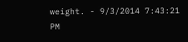weight. - 9/3/2014 7:43:21 PM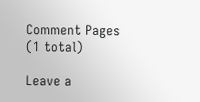Comment Pages (1 total)

Leave a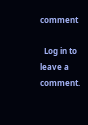comment

  Log in to leave a comment.